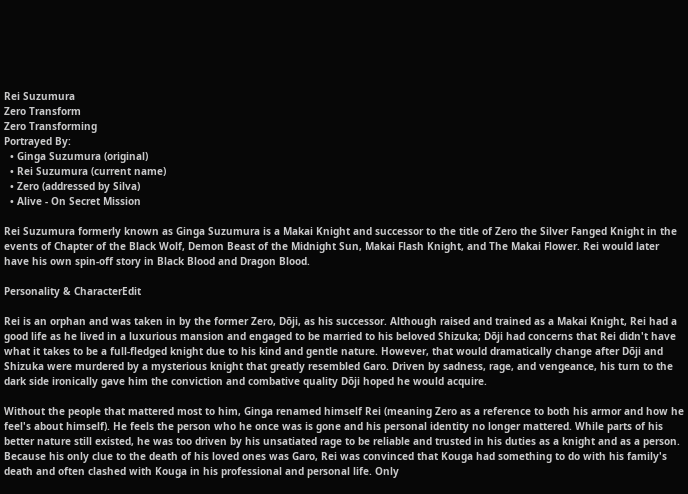Rei Suzumura
Zero Transform
Zero Transforming
Portrayed By:
  • Ginga Suzumura (original)
  • Rei Suzumura (current name)
  • Zero (addressed by Silva)
  • Alive - On Secret Mission

Rei Suzumura formerly known as Ginga Suzumura is a Makai Knight and successor to the title of Zero the Silver Fanged Knight in the events of Chapter of the Black Wolf, Demon Beast of the Midnight Sun, Makai Flash Knight, and The Makai Flower. Rei would later have his own spin-off story in Black Blood and Dragon Blood.

Personality & CharacterEdit

Rei is an orphan and was taken in by the former Zero, Dōji, as his successor. Although raised and trained as a Makai Knight, Rei had a good life as he lived in a luxurious mansion and engaged to be married to his beloved Shizuka; Dōji had concerns that Rei didn't have what it takes to be a full-fledged knight due to his kind and gentle nature. However, that would dramatically change after Dōji and Shizuka were murdered by a mysterious knight that greatly resembled Garo. Driven by sadness, rage, and vengeance, his turn to the dark side ironically gave him the conviction and combative quality Dōji hoped he would acquire.

Without the people that mattered most to him, Ginga renamed himself Rei (meaning Zero as a reference to both his armor and how he feel's about himself). He feels the person who he once was is gone and his personal identity no longer mattered. While parts of his better nature still existed, he was too driven by his unsatiated rage to be reliable and trusted in his duties as a knight and as a person. Because his only clue to the death of his loved ones was Garo, Rei was convinced that Kouga had something to do with his family's death and often clashed with Kouga in his professional and personal life. Only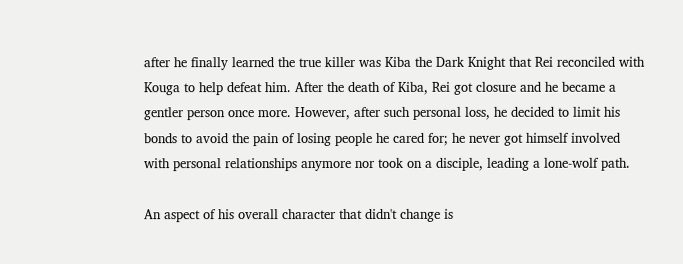after he finally learned the true killer was Kiba the Dark Knight that Rei reconciled with Kouga to help defeat him. After the death of Kiba, Rei got closure and he became a gentler person once more. However, after such personal loss, he decided to limit his bonds to avoid the pain of losing people he cared for; he never got himself involved with personal relationships anymore nor took on a disciple, leading a lone-wolf path.

An aspect of his overall character that didn't change is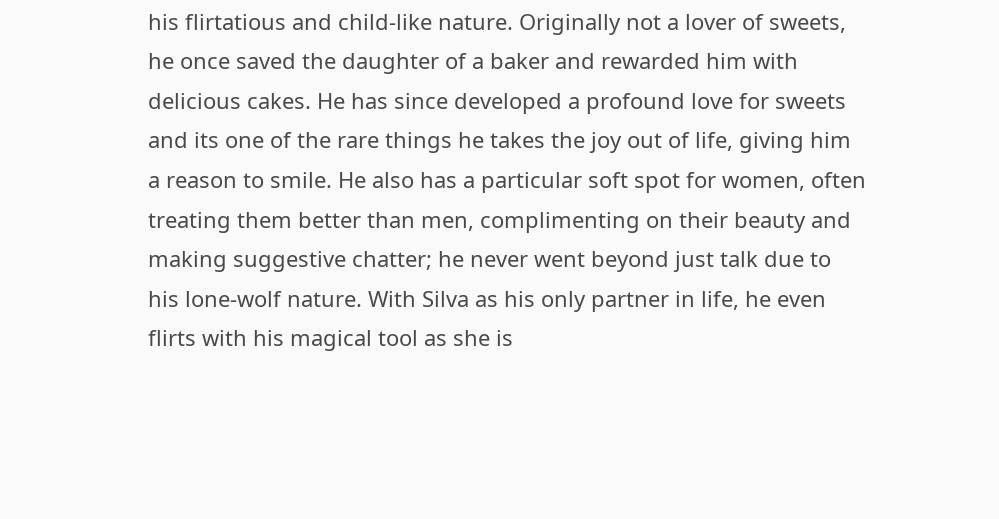his flirtatious and child-like nature. Originally not a lover of sweets, he once saved the daughter of a baker and rewarded him with delicious cakes. He has since developed a profound love for sweets and its one of the rare things he takes the joy out of life, giving him a reason to smile. He also has a particular soft spot for women, often treating them better than men, complimenting on their beauty and making suggestive chatter; he never went beyond just talk due to his lone-wolf nature. With Silva as his only partner in life, he even flirts with his magical tool as she is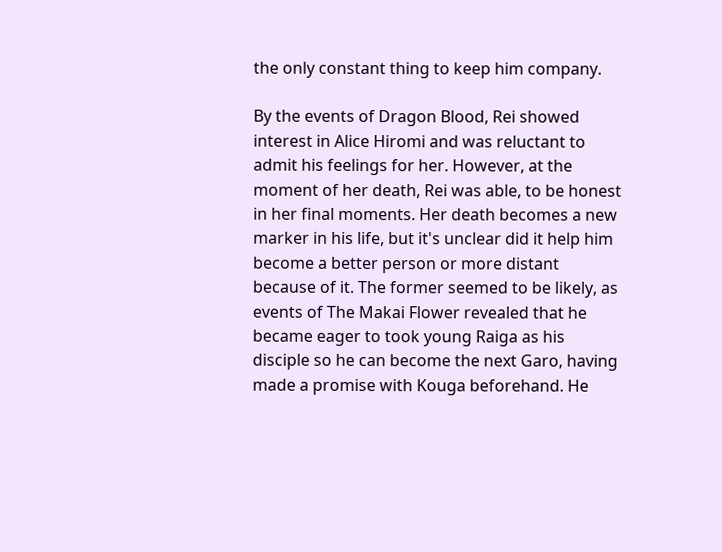the only constant thing to keep him company.

By the events of Dragon Blood, Rei showed interest in Alice Hiromi and was reluctant to admit his feelings for her. However, at the moment of her death, Rei was able, to be honest in her final moments. Her death becomes a new marker in his life, but it's unclear did it help him become a better person or more distant because of it. The former seemed to be likely, as events of The Makai Flower revealed that he became eager to took young Raiga as his disciple so he can become the next Garo, having made a promise with Kouga beforehand. He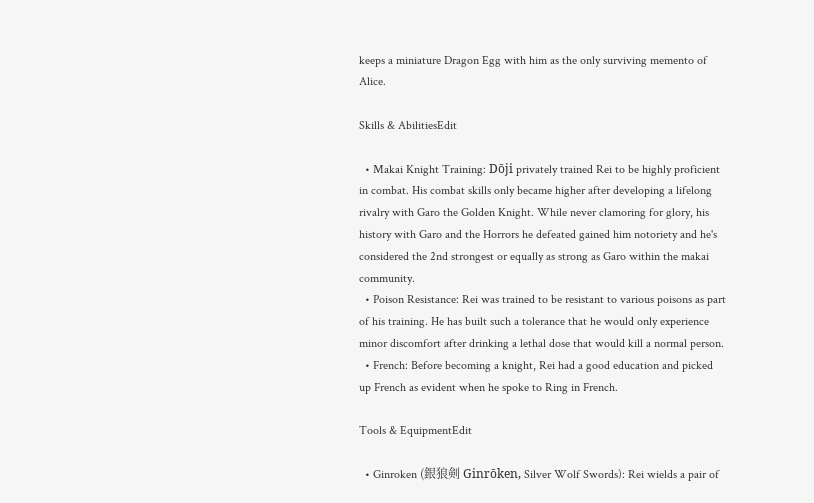keeps a miniature Dragon Egg with him as the only surviving memento of Alice.

Skills & AbilitiesEdit

  • Makai Knight Training: Dōji privately trained Rei to be highly proficient in combat. His combat skills only became higher after developing a lifelong rivalry with Garo the Golden Knight. While never clamoring for glory, his history with Garo and the Horrors he defeated gained him notoriety and he's considered the 2nd strongest or equally as strong as Garo within the makai community.
  • Poison Resistance: Rei was trained to be resistant to various poisons as part of his training. He has built such a tolerance that he would only experience minor discomfort after drinking a lethal dose that would kill a normal person.
  • French: Before becoming a knight, Rei had a good education and picked up French as evident when he spoke to Ring in French.

Tools & EquipmentEdit

  • Ginroken (銀狼剣 Ginrōken, Silver Wolf Swords): Rei wields a pair of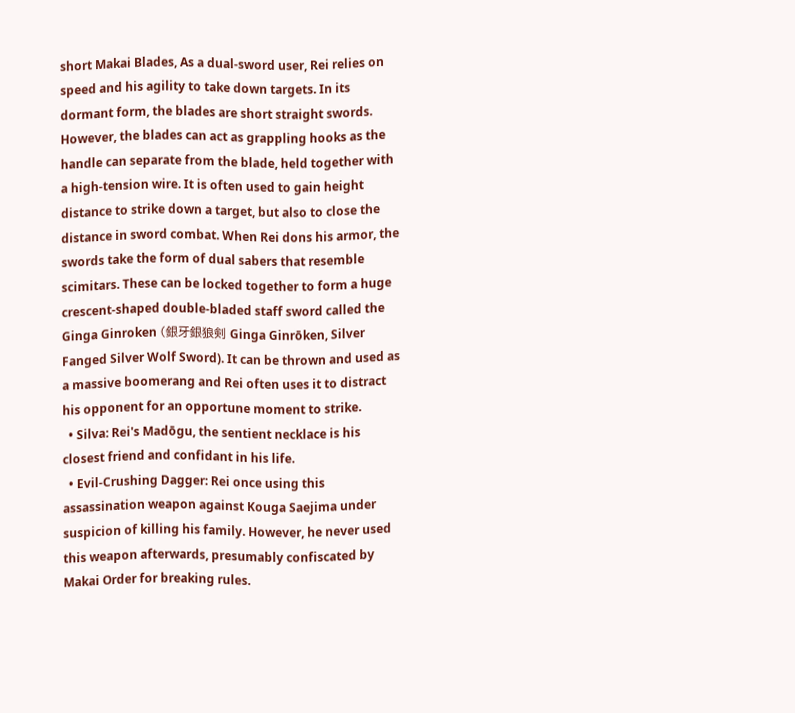short Makai Blades, As a dual-sword user, Rei relies on speed and his agility to take down targets. In its dormant form, the blades are short straight swords. However, the blades can act as grappling hooks as the handle can separate from the blade, held together with a high-tension wire. It is often used to gain height distance to strike down a target, but also to close the distance in sword combat. When Rei dons his armor, the swords take the form of dual sabers that resemble scimitars. These can be locked together to form a huge crescent-shaped double-bladed staff sword called the Ginga Ginroken (銀牙銀狼剣 Ginga Ginrōken, Silver Fanged Silver Wolf Sword). It can be thrown and used as a massive boomerang and Rei often uses it to distract his opponent for an opportune moment to strike.
  • Silva: Rei's Madōgu, the sentient necklace is his closest friend and confidant in his life.
  • Evil-Crushing Dagger: Rei once using this assassination weapon against Kouga Saejima under suspicion of killing his family. However, he never used this weapon afterwards, presumably confiscated by Makai Order for breaking rules.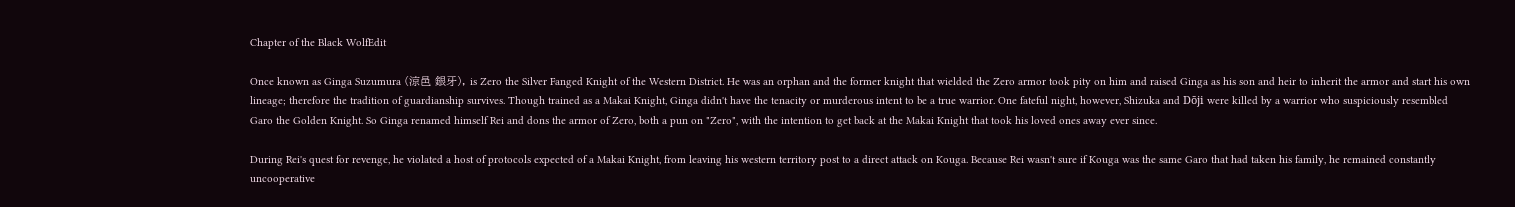Chapter of the Black WolfEdit

Once known as Ginga Suzumura (涼邑 銀牙), is Zero the Silver Fanged Knight of the Western District. He was an orphan and the former knight that wielded the Zero armor took pity on him and raised Ginga as his son and heir to inherit the armor and start his own lineage; therefore the tradition of guardianship survives. Though trained as a Makai Knight, Ginga didn't have the tenacity or murderous intent to be a true warrior. One fateful night, however, Shizuka and Dōji were killed by a warrior who suspiciously resembled Garo the Golden Knight. So Ginga renamed himself Rei and dons the armor of Zero, both a pun on "Zero", with the intention to get back at the Makai Knight that took his loved ones away ever since.

During Rei's quest for revenge, he violated a host of protocols expected of a Makai Knight, from leaving his western territory post to a direct attack on Kouga. Because Rei wasn't sure if Kouga was the same Garo that had taken his family, he remained constantly uncooperative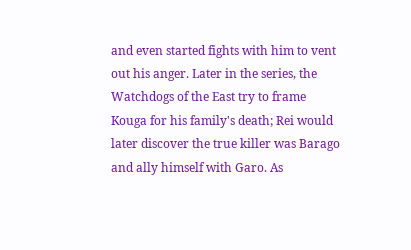and even started fights with him to vent out his anger. Later in the series, the Watchdogs of the East try to frame Kouga for his family's death; Rei would later discover the true killer was Barago and ally himself with Garo. As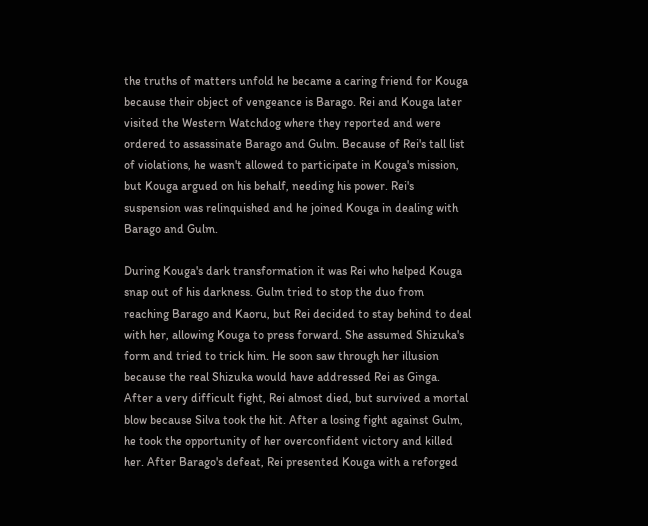the truths of matters unfold he became a caring friend for Kouga because their object of vengeance is Barago. Rei and Kouga later visited the Western Watchdog where they reported and were ordered to assassinate Barago and Gulm. Because of Rei's tall list of violations, he wasn't allowed to participate in Kouga's mission, but Kouga argued on his behalf, needing his power. Rei's suspension was relinquished and he joined Kouga in dealing with Barago and Gulm.

During Kouga's dark transformation it was Rei who helped Kouga snap out of his darkness. Gulm tried to stop the duo from reaching Barago and Kaoru, but Rei decided to stay behind to deal with her, allowing Kouga to press forward. She assumed Shizuka's form and tried to trick him. He soon saw through her illusion because the real Shizuka would have addressed Rei as Ginga. After a very difficult fight, Rei almost died, but survived a mortal blow because Silva took the hit. After a losing fight against Gulm, he took the opportunity of her overconfident victory and killed her. After Barago's defeat, Rei presented Kouga with a reforged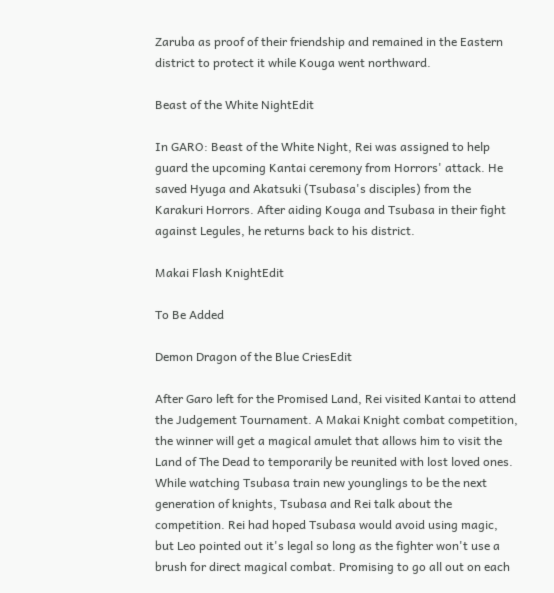Zaruba as proof of their friendship and remained in the Eastern district to protect it while Kouga went northward.

Beast of the White NightEdit

In GARO: Beast of the White Night, Rei was assigned to help guard the upcoming Kantai ceremony from Horrors' attack. He saved Hyuga and Akatsuki (Tsubasa's disciples) from the Karakuri Horrors. After aiding Kouga and Tsubasa in their fight against Legules, he returns back to his district.

Makai Flash KnightEdit

To Be Added

Demon Dragon of the Blue CriesEdit

After Garo left for the Promised Land, Rei visited Kantai to attend the Judgement Tournament. A Makai Knight combat competition, the winner will get a magical amulet that allows him to visit the Land of The Dead to temporarily be reunited with lost loved ones. While watching Tsubasa train new younglings to be the next generation of knights, Tsubasa and Rei talk about the competition. Rei had hoped Tsubasa would avoid using magic, but Leo pointed out it's legal so long as the fighter won't use a brush for direct magical combat. Promising to go all out on each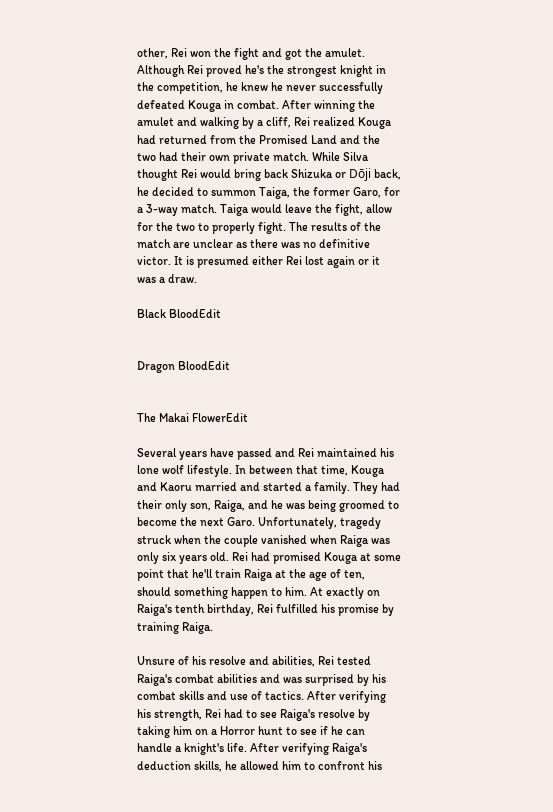other, Rei won the fight and got the amulet. Although Rei proved he's the strongest knight in the competition, he knew he never successfully defeated Kouga in combat. After winning the amulet and walking by a cliff, Rei realized Kouga had returned from the Promised Land and the two had their own private match. While Silva thought Rei would bring back Shizuka or Dōji back, he decided to summon Taiga, the former Garo, for a 3-way match. Taiga would leave the fight, allow for the two to properly fight. The results of the match are unclear as there was no definitive victor. It is presumed either Rei lost again or it was a draw.

Black BloodEdit


Dragon BloodEdit


The Makai FlowerEdit

Several years have passed and Rei maintained his lone wolf lifestyle. In between that time, Kouga and Kaoru married and started a family. They had their only son, Raiga, and he was being groomed to become the next Garo. Unfortunately, tragedy struck when the couple vanished when Raiga was only six years old. Rei had promised Kouga at some point that he'll train Raiga at the age of ten, should something happen to him. At exactly on Raiga's tenth birthday, Rei fulfilled his promise by training Raiga.

Unsure of his resolve and abilities, Rei tested Raiga's combat abilities and was surprised by his combat skills and use of tactics. After verifying his strength, Rei had to see Raiga's resolve by taking him on a Horror hunt to see if he can handle a knight's life. After verifying Raiga's deduction skills, he allowed him to confront his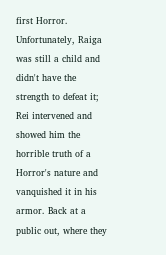first Horror. Unfortunately, Raiga was still a child and didn't have the strength to defeat it; Rei intervened and showed him the horrible truth of a Horror's nature and vanquished it in his armor. Back at a public out, where they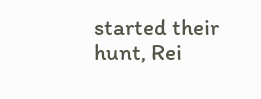started their hunt, Rei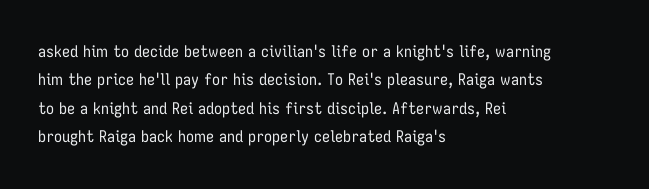asked him to decide between a civilian's life or a knight's life, warning him the price he'll pay for his decision. To Rei's pleasure, Raiga wants to be a knight and Rei adopted his first disciple. Afterwards, Rei brought Raiga back home and properly celebrated Raiga's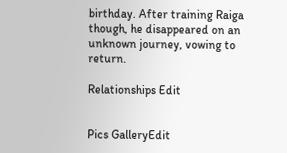birthday. After training Raiga though, he disappeared on an unknown journey, vowing to return.

Relationships Edit


Pics GalleryEdit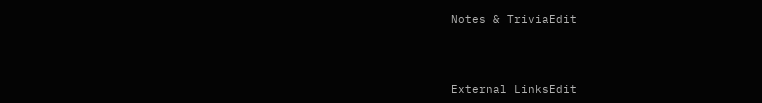Notes & TriviaEdit



External LinksEdit